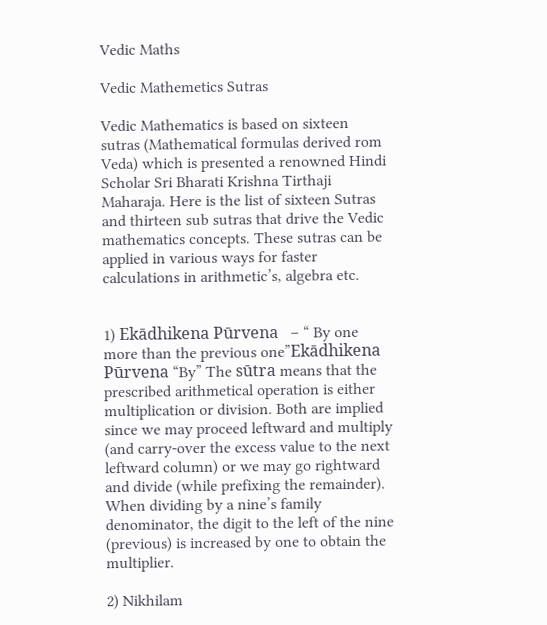Vedic Maths

Vedic Mathemetics Sutras

Vedic Mathematics is based on sixteen sutras (Mathematical formulas derived rom Veda) which is presented a renowned Hindi Scholar Sri Bharati Krishna Tirthaji Maharaja. Here is the list of sixteen Sutras and thirteen sub sutras that drive the Vedic mathematics concepts. These sutras can be applied in various ways for faster calculations in arithmetic’s, algebra etc.


1) Ekādhikena Pūrvena   – “ By one more than the previous one”Ekādhikena Pūrvena “By” The sūtra means that the prescribed arithmetical operation is either multiplication or division. Both are implied since we may proceed leftward and multiply (and carry-over the excess value to the next leftward column) or we may go rightward and divide (while prefixing the remainder). When dividing by a nine’s family denominator, the digit to the left of the nine (previous) is increased by one to obtain the multiplier.

2) Nikhilam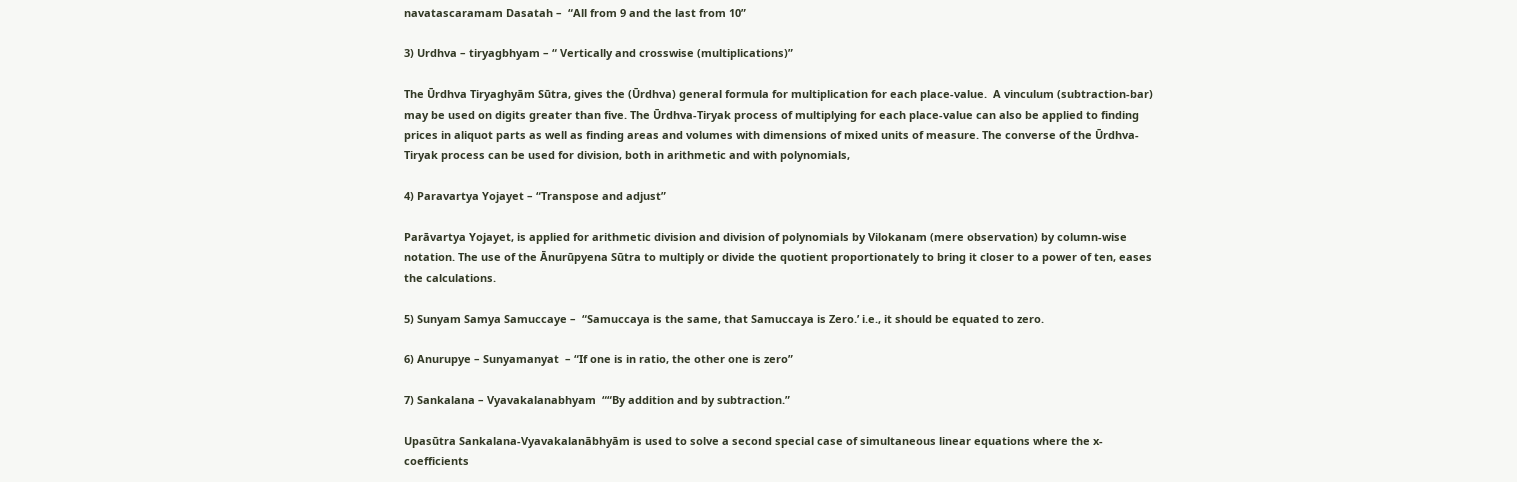navatascaramam Dasatah –  “All from 9 and the last from 10”

3) Urdhva – tiryagbhyam – “ Vertically and crosswise (multiplications)”

The Ūrdhva Tiryaghyām Sūtra, gives the (Ūrdhva) general formula for multiplication for each place-value.  A vinculum (subtraction-bar) may be used on digits greater than five. The Ūrdhva-Tiryak process of multiplying for each place-value can also be applied to finding prices in aliquot parts as well as finding areas and volumes with dimensions of mixed units of measure. The converse of the Ūrdhva-Tiryak process can be used for division, both in arithmetic and with polynomials,

4) Paravartya Yojayet – “Transpose and adjust”

Parāvartya Yojayet, is applied for arithmetic division and division of polynomials by Vilokanam (mere observation) by column-wise notation. The use of the Ānurūpyena Sūtra to multiply or divide the quotient proportionately to bring it closer to a power of ten, eases the calculations.

5) Sunyam Samya Samuccaye –  “Samuccaya is the same, that Samuccaya is Zero.’ i.e., it should be equated to zero.

6) Anurupye – Sunyamanyat  – “If one is in ratio, the other one is zero”

7) Sankalana – Vyavakalanabhyam  ““By addition and by subtraction.”

Upasūtra Sankalana-Vyavakalanābhyām is used to solve a second special case of simultaneous linear equations where the x-coefficients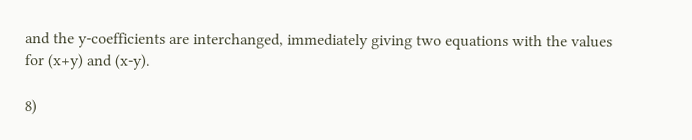and the y-coefficients are interchanged, immediately giving two equations with the values for (x+y) and (x-y).

8)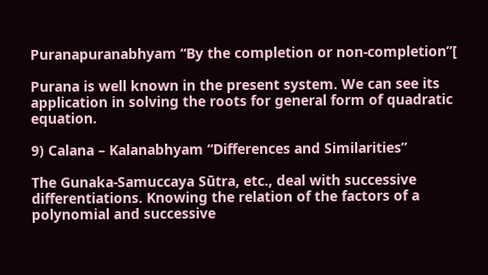Puranapuranabhyam “By the completion or non-completion”[

Purana is well known in the present system. We can see its application in solving the roots for general form of quadratic equation.

9) Calana – Kalanabhyam “Differences and Similarities”

The Gunaka-Samuccaya Sūtra, etc., deal with successive differentiations. Knowing the relation of the factors of a polynomial and successive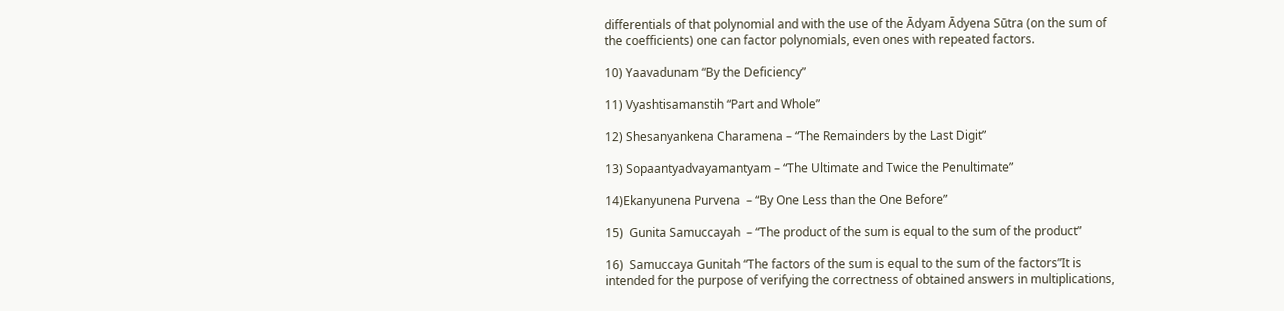differentials of that polynomial and with the use of the Ādyam Ādyena Sūtra (on the sum of the coefficients) one can factor polynomials, even ones with repeated factors.

10) Yaavadunam “By the Deficiency”

11) Vyashtisamanstih “Part and Whole”

12) Shesanyankena Charamena – “The Remainders by the Last Digit”

13) Sopaantyadvayamantyam – “The Ultimate and Twice the Penultimate”

14)Ekanyunena Purvena  – “By One Less than the One Before”

15)  Gunita Samuccayah  – “The product of the sum is equal to the sum of the product”

16)  Samuccaya Gunitah “The factors of the sum is equal to the sum of the factors”It is intended for the purpose of verifying the correctness of obtained answers in multiplications,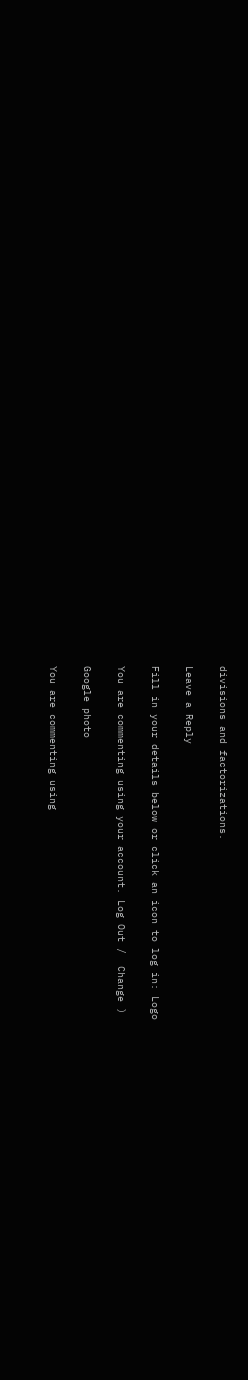divisions and factorizations.

Leave a Reply

Fill in your details below or click an icon to log in: Logo

You are commenting using your account. Log Out /  Change )

Google photo

You are commenting using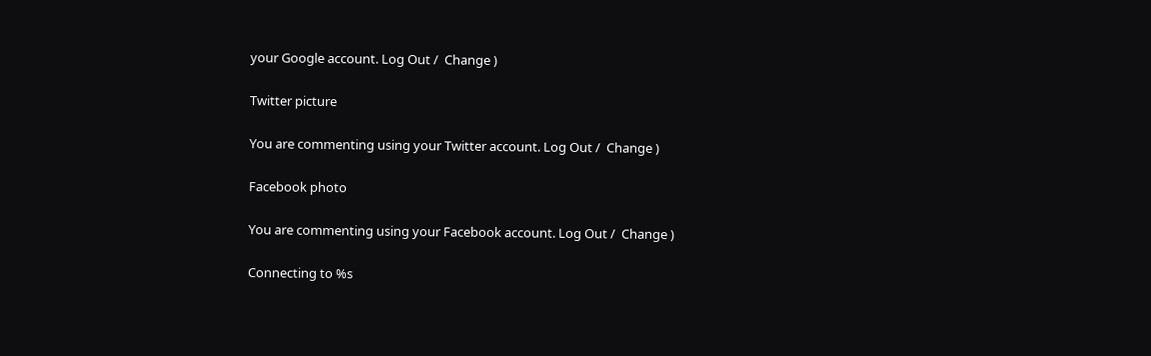your Google account. Log Out /  Change )

Twitter picture

You are commenting using your Twitter account. Log Out /  Change )

Facebook photo

You are commenting using your Facebook account. Log Out /  Change )

Connecting to %s